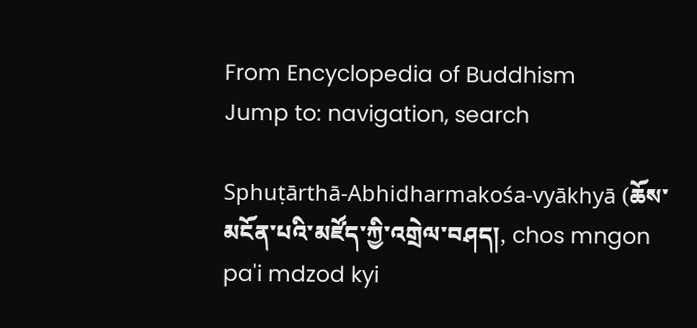From Encyclopedia of Buddhism
Jump to: navigation, search

Sphuṭārthā-Abhidharmakośa-vyākhyā (ཆོས་མངོན་པའི་མཛོད་ཀྱི་འགྲེལ་བཤད།, chos mngon pa'i mdzod kyi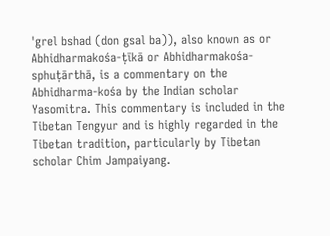'grel bshad (don gsal ba)), also known as or Abhidharmakośa-ṭīkā or Abhidharmakośa-sphuṭārthā, is a commentary on the Abhidharma-kośa by the Indian scholar Yasomitra. This commentary is included in the Tibetan Tengyur and is highly regarded in the Tibetan tradition, particularly by Tibetan scholar Chim Jampaiyang.